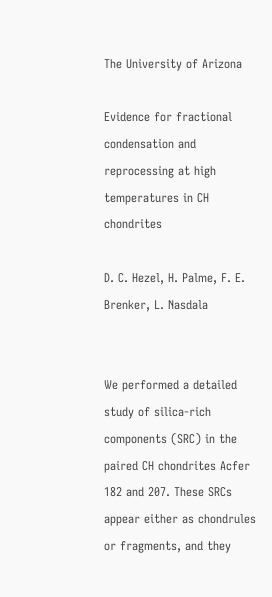The University of Arizona

Evidence for fractional condensation and reprocessing at high temperatures in CH chondrites

D. C. Hezel, H. Palme, F. E. Brenker, L. Nasdala


We performed a detailed study of silica-rich components (SRC) in the paired CH chondrites Acfer 182 and 207. These SRCs appear either as chondrules or fragments, and they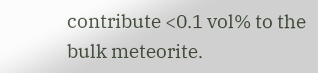contribute <0.1 vol% to the bulk meteorite.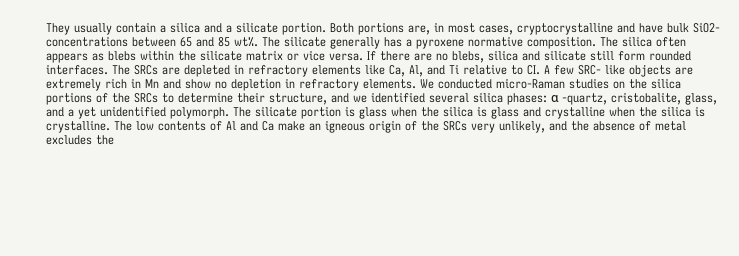They usually contain a silica and a silicate portion. Both portions are, in most cases, cryptocrystalline and have bulk SiO2-concentrations between 65 and 85 wt%. The silicate generally has a pyroxene normative composition. The silica often appears as blebs within the silicate matrix or vice versa. If there are no blebs, silica and silicate still form rounded interfaces. The SRCs are depleted in refractory elements like Ca, Al, and Ti relative to CI. A few SRC- like objects are extremely rich in Mn and show no depletion in refractory elements. We conducted micro-Raman studies on the silica portions of the SRCs to determine their structure, and we identified several silica phases: α -quartz, cristobalite, glass, and a yet unidentified polymorph. The silicate portion is glass when the silica is glass and crystalline when the silica is crystalline. The low contents of Al and Ca make an igneous origin of the SRCs very unlikely, and the absence of metal excludes the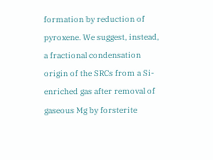formation by reduction of pyroxene. We suggest, instead, a fractional condensation origin of the SRCs from a Si-enriched gas after removal of gaseous Mg by forsterite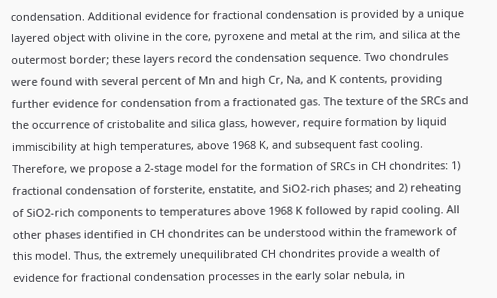condensation. Additional evidence for fractional condensation is provided by a unique layered object with olivine in the core, pyroxene and metal at the rim, and silica at the outermost border; these layers record the condensation sequence. Two chondrules were found with several percent of Mn and high Cr, Na, and K contents, providing further evidence for condensation from a fractionated gas. The texture of the SRCs and the occurrence of cristobalite and silica glass, however, require formation by liquid immiscibility at high temperatures, above 1968 K, and subsequent fast cooling. Therefore, we propose a 2-stage model for the formation of SRCs in CH chondrites: 1) fractional condensation of forsterite, enstatite, and SiO2-rich phases; and 2) reheating of SiO2-rich components to temperatures above 1968 K followed by rapid cooling. All other phases identified in CH chondrites can be understood within the framework of this model. Thus, the extremely unequilibrated CH chondrites provide a wealth of evidence for fractional condensation processes in the early solar nebula, in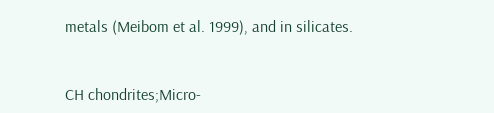metals (Meibom et al. 1999), and in silicates.


CH chondrites;Micro-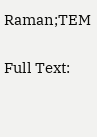Raman;TEM

Full Text: